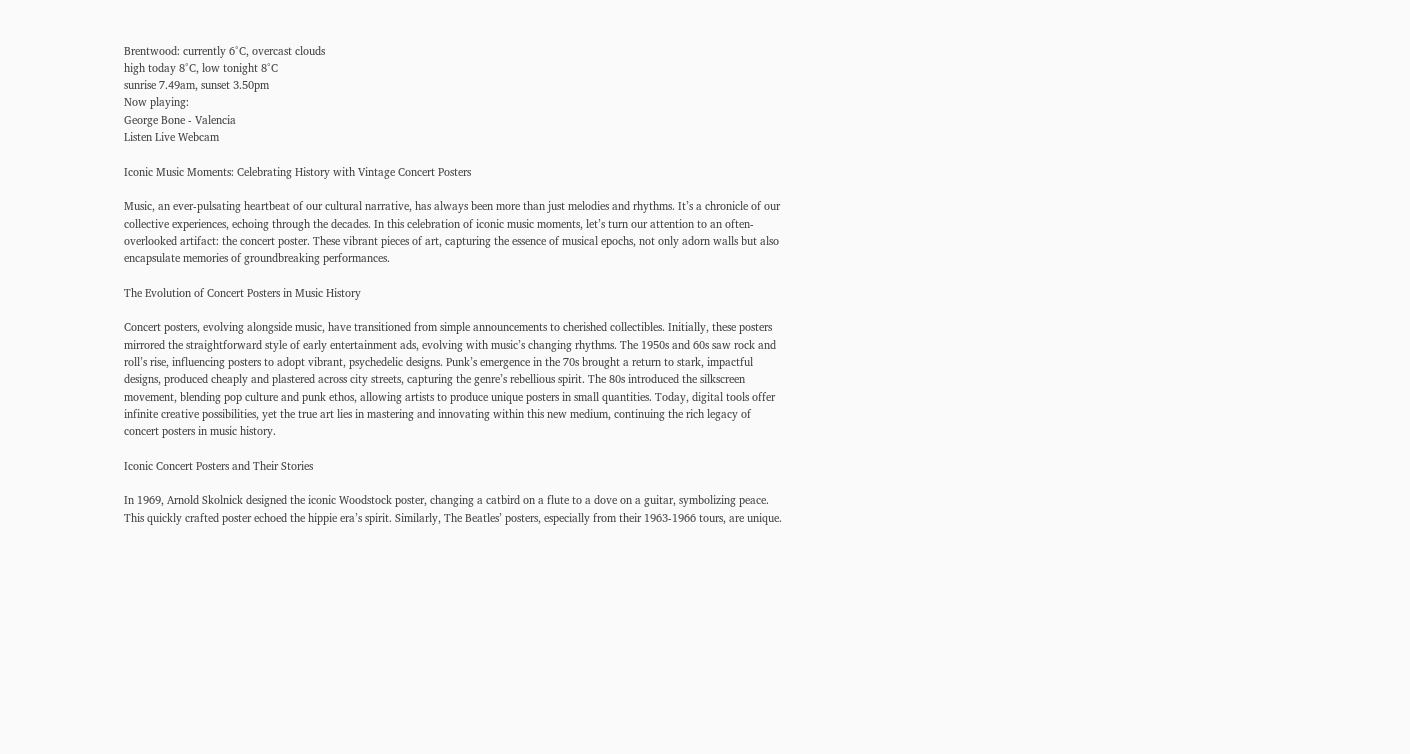Brentwood: currently 6°C, overcast clouds
high today 8°C, low tonight 8°C
sunrise 7.49am, sunset 3.50pm
Now playing:
George Bone - Valencia
Listen Live Webcam

Iconic Music Moments: Celebrating History with Vintage Concert Posters

Music, an ever-pulsating heartbeat of our cultural narrative, has always been more than just melodies and rhythms. It’s a chronicle of our collective experiences, echoing through the decades. In this celebration of iconic music moments, let’s turn our attention to an often-overlooked artifact: the concert poster. These vibrant pieces of art, capturing the essence of musical epochs, not only adorn walls but also encapsulate memories of groundbreaking performances.

The Evolution of Concert Posters in Music History

Concert posters, evolving alongside music, have transitioned from simple announcements to cherished collectibles. Initially, these posters mirrored the straightforward style of early entertainment ads, evolving with music’s changing rhythms. The 1950s and 60s saw rock and roll’s rise, influencing posters to adopt vibrant, psychedelic designs. Punk’s emergence in the 70s brought a return to stark, impactful designs, produced cheaply and plastered across city streets, capturing the genre’s rebellious spirit. The 80s introduced the silkscreen movement, blending pop culture and punk ethos, allowing artists to produce unique posters in small quantities. Today, digital tools offer infinite creative possibilities, yet the true art lies in mastering and innovating within this new medium, continuing the rich legacy of concert posters in music history.

Iconic Concert Posters and Their Stories

In 1969, Arnold Skolnick designed the iconic Woodstock poster, changing a catbird on a flute to a dove on a guitar, symbolizing peace. This quickly crafted poster echoed the hippie era’s spirit. Similarly, The Beatles’ posters, especially from their 1963-1966 tours, are unique.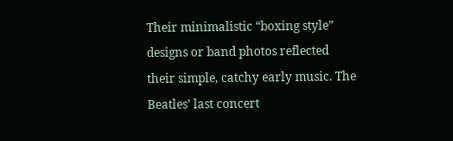Their minimalistic “boxing style” designs or band photos reflected their simple, catchy early music. The Beatles’ last concert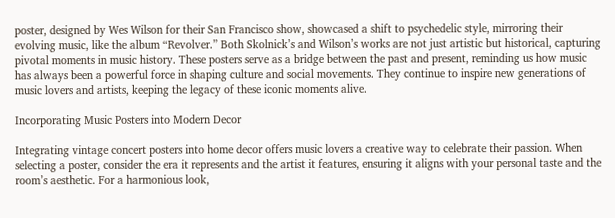poster, designed by Wes Wilson for their San Francisco show, showcased a shift to psychedelic style, mirroring their evolving music, like the album “Revolver.” Both Skolnick’s and Wilson’s works are not just artistic but historical, capturing pivotal moments in music history. These posters serve as a bridge between the past and present, reminding us how music has always been a powerful force in shaping culture and social movements. They continue to inspire new generations of music lovers and artists, keeping the legacy of these iconic moments alive.

Incorporating Music Posters into Modern Decor

Integrating vintage concert posters into home decor offers music lovers a creative way to celebrate their passion. When selecting a poster, consider the era it represents and the artist it features, ensuring it aligns with your personal taste and the room’s aesthetic. For a harmonious look,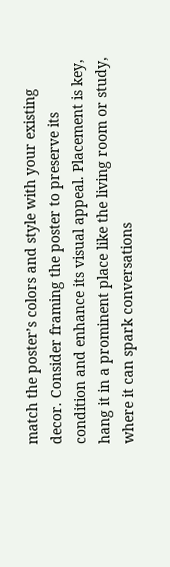match the poster’s colors and style with your existing decor. Consider framing the poster to preserve its condition and enhance its visual appeal. Placement is key, hang it in a prominent place like the living room or study, where it can spark conversations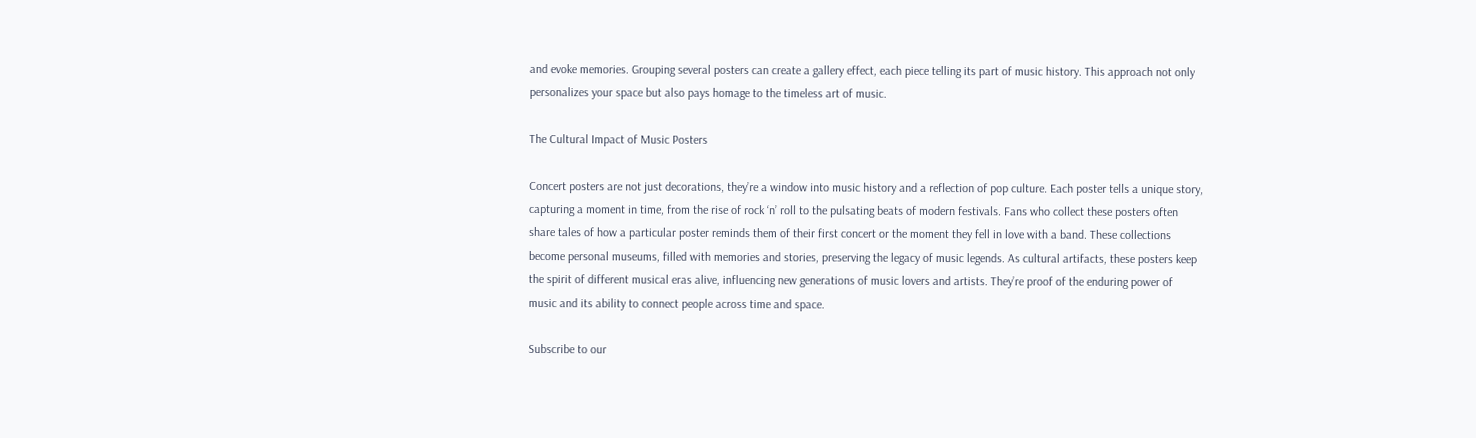and evoke memories. Grouping several posters can create a gallery effect, each piece telling its part of music history. This approach not only personalizes your space but also pays homage to the timeless art of music.

The Cultural Impact of Music Posters

Concert posters are not just decorations, they’re a window into music history and a reflection of pop culture. Each poster tells a unique story, capturing a moment in time, from the rise of rock ‘n’ roll to the pulsating beats of modern festivals. Fans who collect these posters often share tales of how a particular poster reminds them of their first concert or the moment they fell in love with a band. These collections become personal museums, filled with memories and stories, preserving the legacy of music legends. As cultural artifacts, these posters keep the spirit of different musical eras alive, influencing new generations of music lovers and artists. They’re proof of the enduring power of music and its ability to connect people across time and space.

Subscribe to our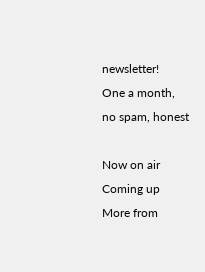newsletter!
One a month, no spam, honest

Now on air
Coming up
More from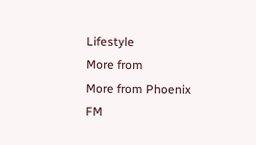Lifestyle
More from
More from Phoenix FM